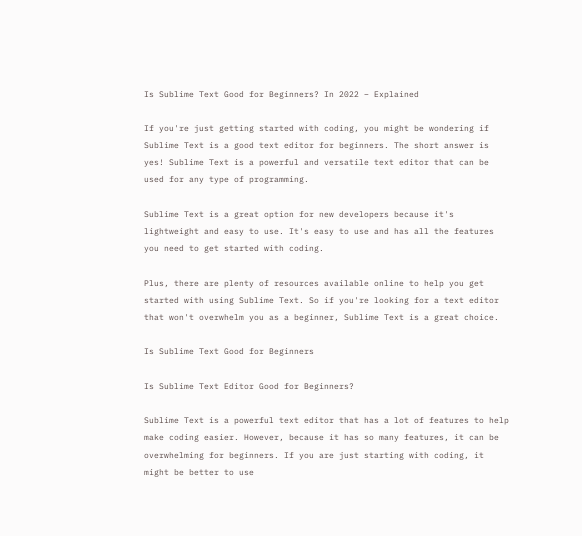Is Sublime Text Good for Beginners? In 2022 – Explained

If you're just getting started with coding, you might be wondering if Sublime Text is a good text editor for beginners. The short answer is yes! Sublime Text is a powerful and versatile text editor that can be used for any type of programming.

Sublime Text is a great option for new developers because it's lightweight and easy to use. It's easy to use and has all the features you need to get started with coding.

Plus, there are plenty of resources available online to help you get started with using Sublime Text. So if you're looking for a text editor that won't overwhelm you as a beginner, Sublime Text is a great choice.

Is Sublime Text Good for Beginners

Is Sublime Text Editor Good for Beginners?

Sublime Text is a powerful text editor that has a lot of features to help make coding easier. However, because it has so many features, it can be overwhelming for beginners. If you are just starting with coding, it might be better to use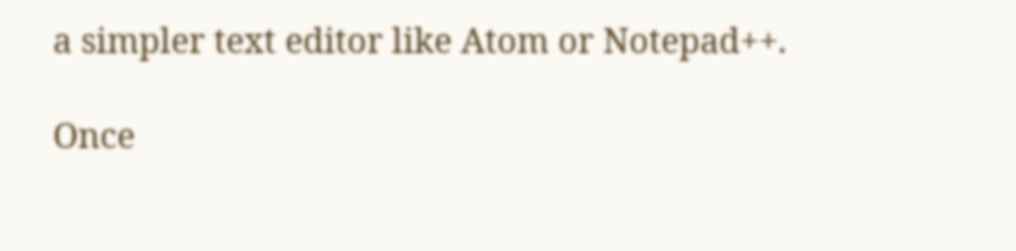a simpler text editor like Atom or Notepad++.

Once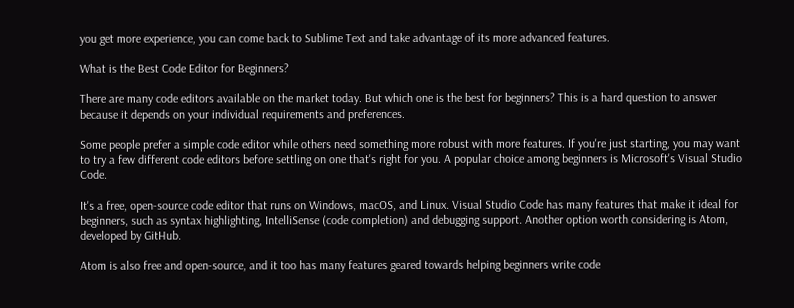you get more experience, you can come back to Sublime Text and take advantage of its more advanced features.

What is the Best Code Editor for Beginners?

There are many code editors available on the market today. But which one is the best for beginners? This is a hard question to answer because it depends on your individual requirements and preferences.

Some people prefer a simple code editor while others need something more robust with more features. If you're just starting, you may want to try a few different code editors before settling on one that's right for you. A popular choice among beginners is Microsoft's Visual Studio Code.

It's a free, open-source code editor that runs on Windows, macOS, and Linux. Visual Studio Code has many features that make it ideal for beginners, such as syntax highlighting, IntelliSense (code completion) and debugging support. Another option worth considering is Atom, developed by GitHub.

Atom is also free and open-source, and it too has many features geared towards helping beginners write code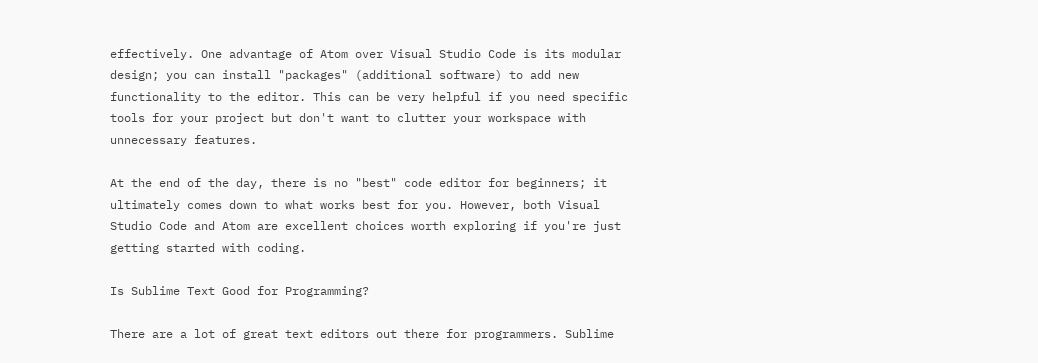effectively. One advantage of Atom over Visual Studio Code is its modular design; you can install "packages" (additional software) to add new functionality to the editor. This can be very helpful if you need specific tools for your project but don't want to clutter your workspace with unnecessary features.

At the end of the day, there is no "best" code editor for beginners; it ultimately comes down to what works best for you. However, both Visual Studio Code and Atom are excellent choices worth exploring if you're just getting started with coding.

Is Sublime Text Good for Programming?

There are a lot of great text editors out there for programmers. Sublime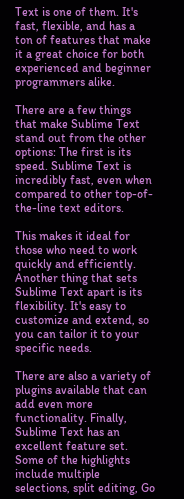Text is one of them. It's fast, flexible, and has a ton of features that make it a great choice for both experienced and beginner programmers alike.

There are a few things that make Sublime Text stand out from the other options: The first is its speed. Sublime Text is incredibly fast, even when compared to other top-of-the-line text editors.

This makes it ideal for those who need to work quickly and efficiently. Another thing that sets Sublime Text apart is its flexibility. It's easy to customize and extend, so you can tailor it to your specific needs.

There are also a variety of plugins available that can add even more functionality. Finally, Sublime Text has an excellent feature set. Some of the highlights include multiple selections, split editing, Go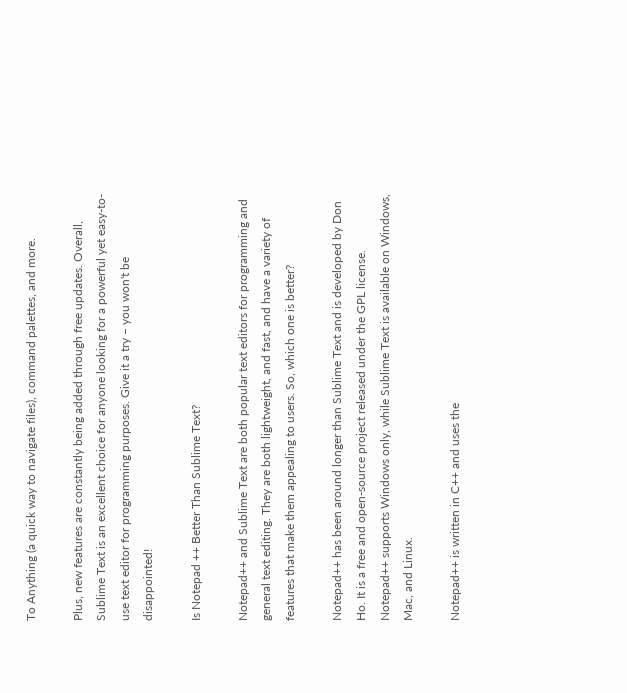To Anything (a quick way to navigate files), command palettes, and more.

Plus, new features are constantly being added through free updates. Overall, Sublime Text is an excellent choice for anyone looking for a powerful yet easy-to-use text editor for programming purposes. Give it a try – you won't be disappointed!

Is Notepad ++ Better Than Sublime Text?

Notepad++ and Sublime Text are both popular text editors for programming and general text editing. They are both lightweight, and fast, and have a variety of features that make them appealing to users. So, which one is better?

Notepad++ has been around longer than Sublime Text and is developed by Don Ho. It is a free and open-source project released under the GPL license. Notepad++ supports Windows only, while Sublime Text is available on Windows, Mac, and Linux.

Notepad++ is written in C++ and uses the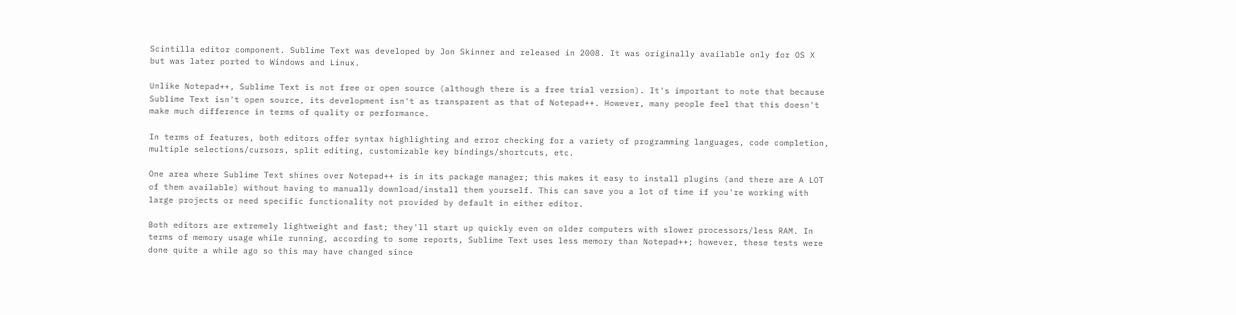Scintilla editor component. Sublime Text was developed by Jon Skinner and released in 2008. It was originally available only for OS X but was later ported to Windows and Linux.

Unlike Notepad++, Sublime Text is not free or open source (although there is a free trial version). It's important to note that because Sublime Text isn't open source, its development isn't as transparent as that of Notepad++. However, many people feel that this doesn't make much difference in terms of quality or performance.

In terms of features, both editors offer syntax highlighting and error checking for a variety of programming languages, code completion, multiple selections/cursors, split editing, customizable key bindings/shortcuts, etc.

One area where Sublime Text shines over Notepad++ is in its package manager; this makes it easy to install plugins (and there are A LOT of them available) without having to manually download/install them yourself. This can save you a lot of time if you're working with large projects or need specific functionality not provided by default in either editor.

Both editors are extremely lightweight and fast; they'll start up quickly even on older computers with slower processors/less RAM. In terms of memory usage while running, according to some reports, Sublime Text uses less memory than Notepad++; however, these tests were done quite a while ago so this may have changed since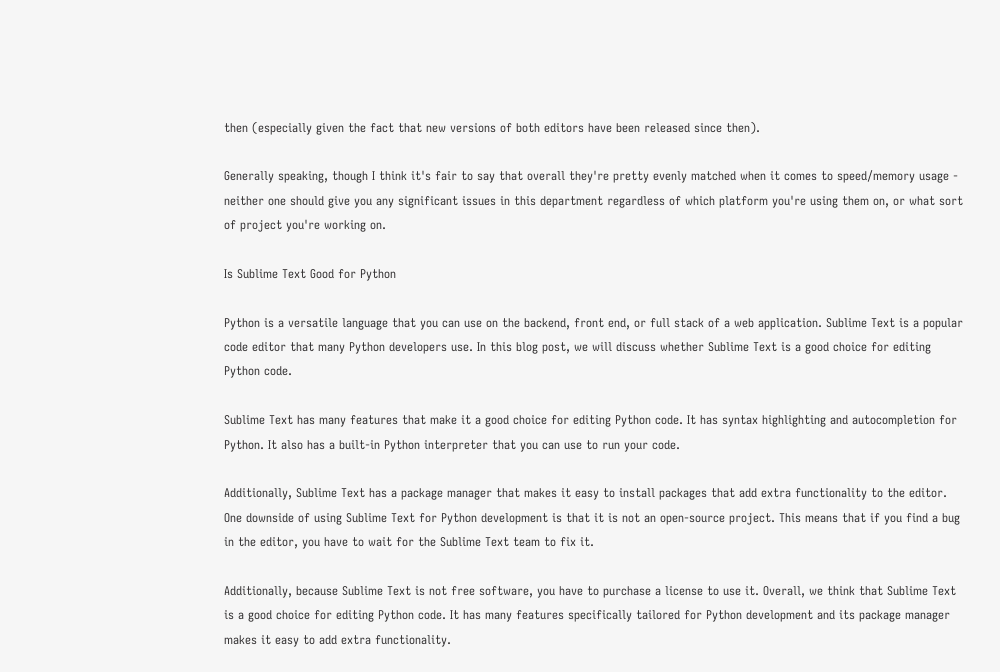then (especially given the fact that new versions of both editors have been released since then).

Generally speaking, though I think it's fair to say that overall they're pretty evenly matched when it comes to speed/memory usage - neither one should give you any significant issues in this department regardless of which platform you're using them on, or what sort of project you're working on.

Is Sublime Text Good for Python

Python is a versatile language that you can use on the backend, front end, or full stack of a web application. Sublime Text is a popular code editor that many Python developers use. In this blog post, we will discuss whether Sublime Text is a good choice for editing Python code.

Sublime Text has many features that make it a good choice for editing Python code. It has syntax highlighting and autocompletion for Python. It also has a built-in Python interpreter that you can use to run your code.

Additionally, Sublime Text has a package manager that makes it easy to install packages that add extra functionality to the editor. One downside of using Sublime Text for Python development is that it is not an open-source project. This means that if you find a bug in the editor, you have to wait for the Sublime Text team to fix it.

Additionally, because Sublime Text is not free software, you have to purchase a license to use it. Overall, we think that Sublime Text is a good choice for editing Python code. It has many features specifically tailored for Python development and its package manager makes it easy to add extra functionality.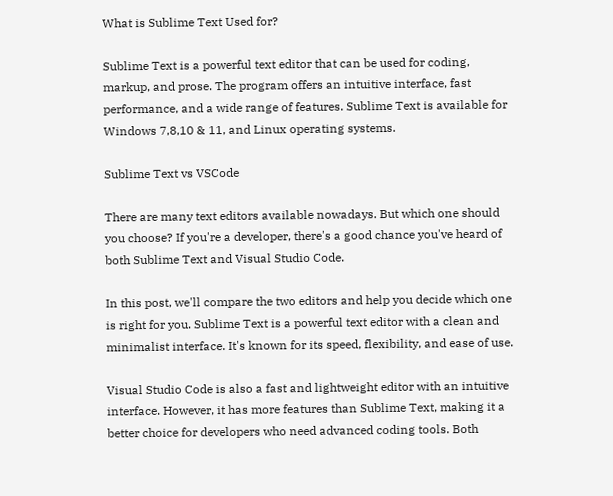What is Sublime Text Used for?

Sublime Text is a powerful text editor that can be used for coding, markup, and prose. The program offers an intuitive interface, fast performance, and a wide range of features. Sublime Text is available for Windows 7,8,10 & 11, and Linux operating systems.

Sublime Text vs VSCode

There are many text editors available nowadays. But which one should you choose? If you're a developer, there's a good chance you've heard of both Sublime Text and Visual Studio Code.

In this post, we'll compare the two editors and help you decide which one is right for you. Sublime Text is a powerful text editor with a clean and minimalist interface. It's known for its speed, flexibility, and ease of use.

Visual Studio Code is also a fast and lightweight editor with an intuitive interface. However, it has more features than Sublime Text, making it a better choice for developers who need advanced coding tools. Both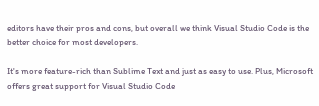editors have their pros and cons, but overall we think Visual Studio Code is the better choice for most developers.

It's more feature-rich than Sublime Text and just as easy to use. Plus, Microsoft offers great support for Visual Studio Code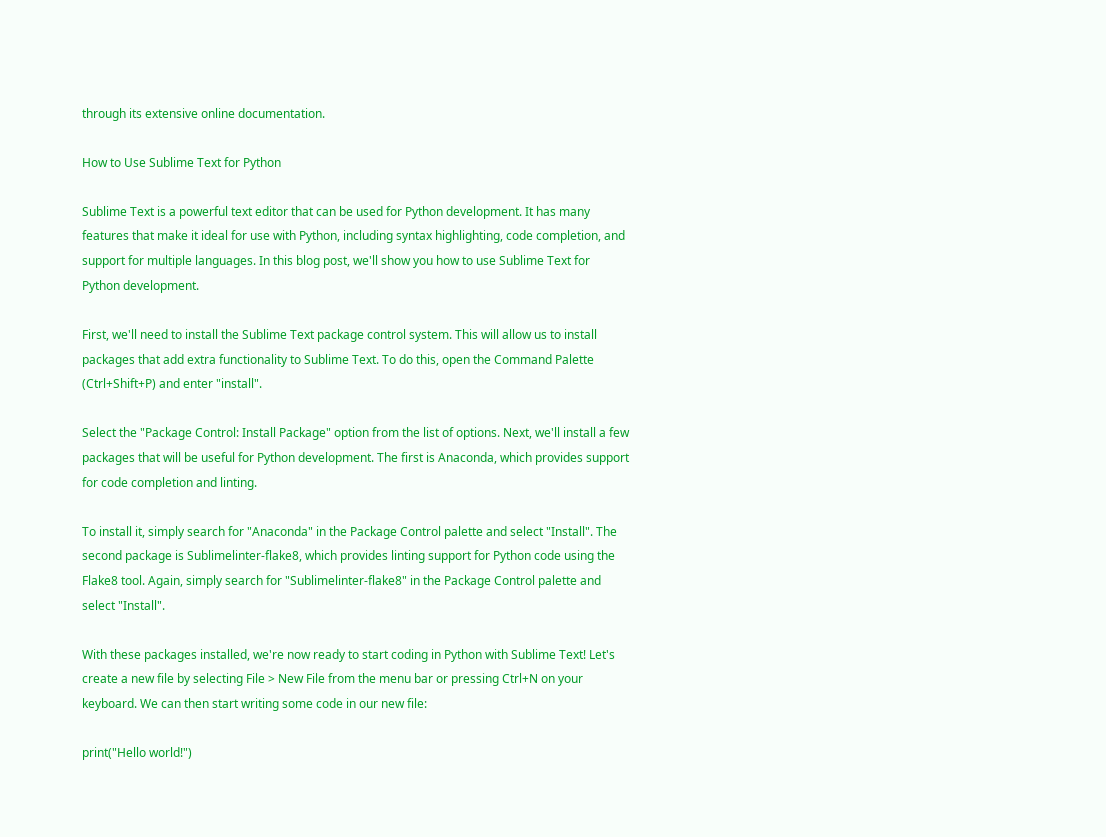through its extensive online documentation.

How to Use Sublime Text for Python

Sublime Text is a powerful text editor that can be used for Python development. It has many features that make it ideal for use with Python, including syntax highlighting, code completion, and support for multiple languages. In this blog post, we'll show you how to use Sublime Text for Python development.

First, we'll need to install the Sublime Text package control system. This will allow us to install packages that add extra functionality to Sublime Text. To do this, open the Command Palette (Ctrl+Shift+P) and enter "install".

Select the "Package Control: Install Package" option from the list of options. Next, we'll install a few packages that will be useful for Python development. The first is Anaconda, which provides support for code completion and linting.

To install it, simply search for "Anaconda" in the Package Control palette and select "Install". The second package is Sublimelinter-flake8, which provides linting support for Python code using the Flake8 tool. Again, simply search for "Sublimelinter-flake8" in the Package Control palette and select "Install".

With these packages installed, we're now ready to start coding in Python with Sublime Text! Let's create a new file by selecting File > New File from the menu bar or pressing Ctrl+N on your keyboard. We can then start writing some code in our new file:

print("Hello world!")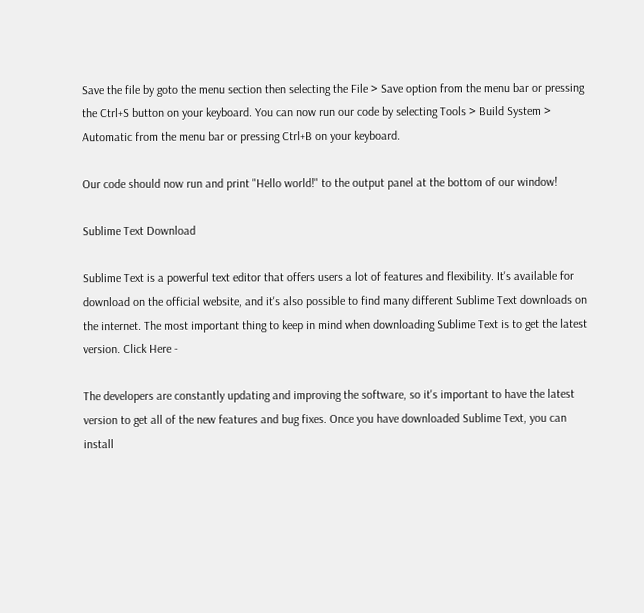Save the file by goto the menu section then selecting the File > Save option from the menu bar or pressing the Ctrl+S button on your keyboard. You can now run our code by selecting Tools > Build System > Automatic from the menu bar or pressing Ctrl+B on your keyboard.

Our code should now run and print "Hello world!" to the output panel at the bottom of our window!

Sublime Text Download

Sublime Text is a powerful text editor that offers users a lot of features and flexibility. It's available for download on the official website, and it's also possible to find many different Sublime Text downloads on the internet. The most important thing to keep in mind when downloading Sublime Text is to get the latest version. Click Here -

The developers are constantly updating and improving the software, so it's important to have the latest version to get all of the new features and bug fixes. Once you have downloaded Sublime Text, you can install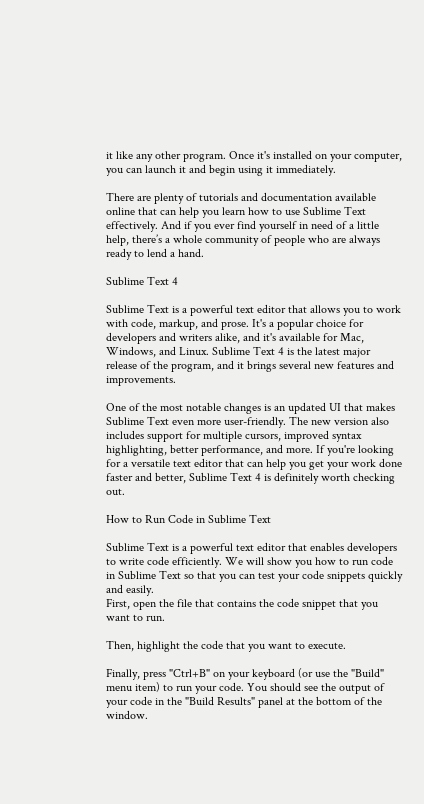it like any other program. Once it's installed on your computer, you can launch it and begin using it immediately.

There are plenty of tutorials and documentation available online that can help you learn how to use Sublime Text effectively. And if you ever find yourself in need of a little help, there’s a whole community of people who are always ready to lend a hand.

Sublime Text 4

Sublime Text is a powerful text editor that allows you to work with code, markup, and prose. It's a popular choice for developers and writers alike, and it's available for Mac, Windows, and Linux. Sublime Text 4 is the latest major release of the program, and it brings several new features and improvements.

One of the most notable changes is an updated UI that makes Sublime Text even more user-friendly. The new version also includes support for multiple cursors, improved syntax highlighting, better performance, and more. If you're looking for a versatile text editor that can help you get your work done faster and better, Sublime Text 4 is definitely worth checking out.

How to Run Code in Sublime Text

Sublime Text is a powerful text editor that enables developers to write code efficiently. We will show you how to run code in Sublime Text so that you can test your code snippets quickly and easily.
First, open the file that contains the code snippet that you want to run.

Then, highlight the code that you want to execute.

Finally, press "Ctrl+B" on your keyboard (or use the "Build" menu item) to run your code. You should see the output of your code in the "Build Results" panel at the bottom of the window.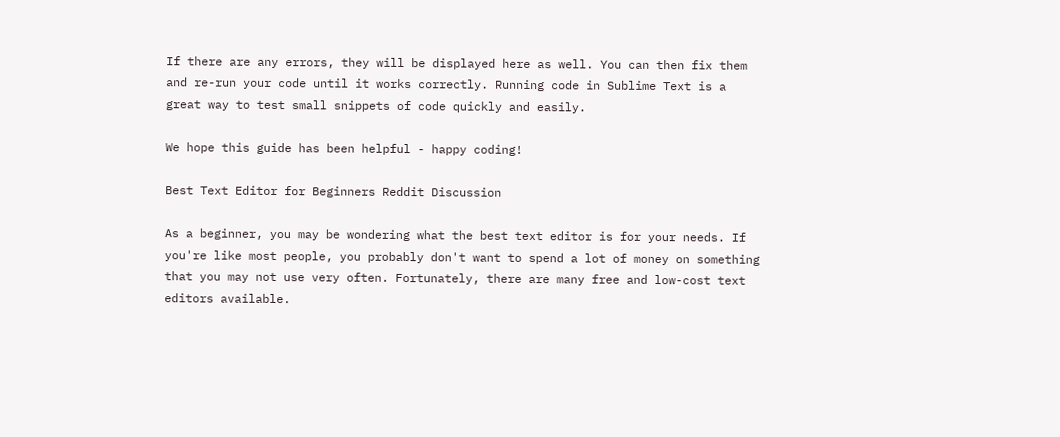If there are any errors, they will be displayed here as well. You can then fix them and re-run your code until it works correctly. Running code in Sublime Text is a great way to test small snippets of code quickly and easily.

We hope this guide has been helpful - happy coding!

Best Text Editor for Beginners Reddit Discussion

As a beginner, you may be wondering what the best text editor is for your needs. If you're like most people, you probably don't want to spend a lot of money on something that you may not use very often. Fortunately, there are many free and low-cost text editors available.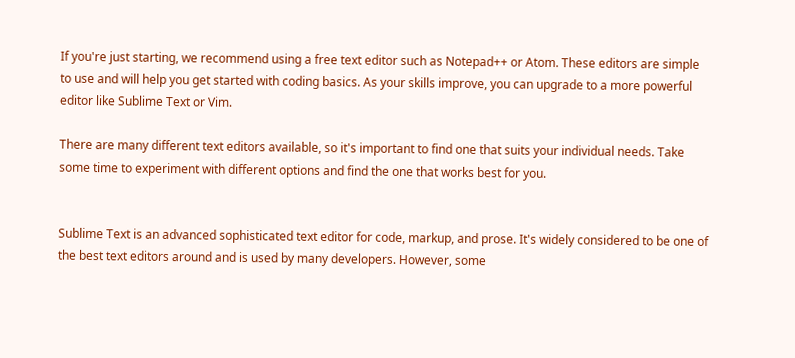If you're just starting, we recommend using a free text editor such as Notepad++ or Atom. These editors are simple to use and will help you get started with coding basics. As your skills improve, you can upgrade to a more powerful editor like Sublime Text or Vim.

There are many different text editors available, so it's important to find one that suits your individual needs. Take some time to experiment with different options and find the one that works best for you.


Sublime Text is an advanced sophisticated text editor for code, markup, and prose. It's widely considered to be one of the best text editors around and is used by many developers. However, some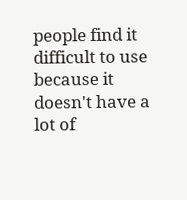people find it difficult to use because it doesn't have a lot of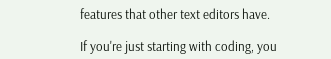features that other text editors have.

If you're just starting with coding, you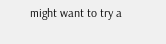might want to try a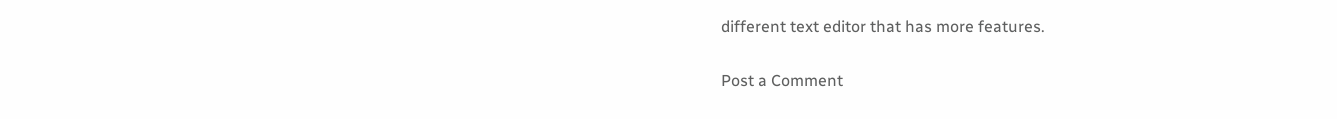different text editor that has more features.

Post a Comment